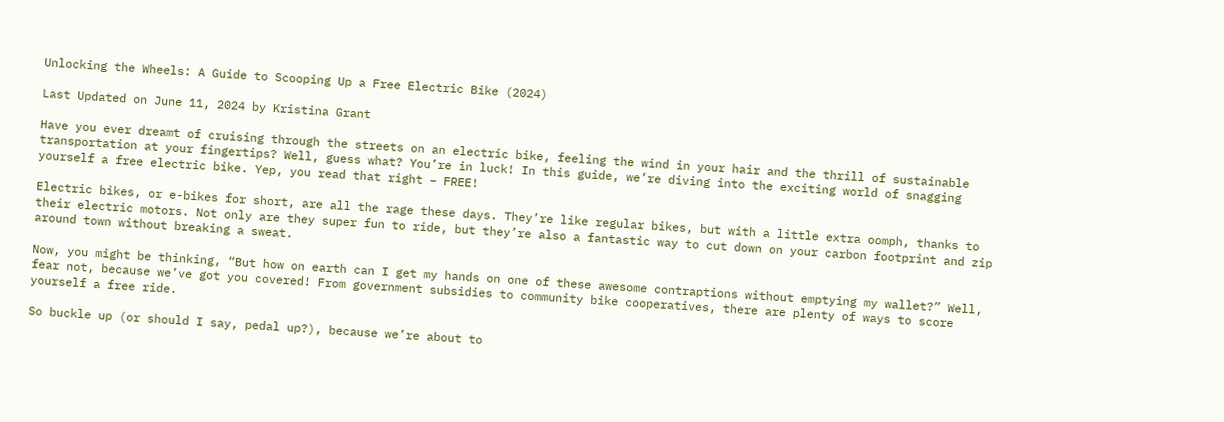Unlocking the Wheels: A Guide to Scooping Up a Free Electric Bike (2024)

Last Updated on June 11, 2024 by Kristina Grant

Have you ever dreamt of cruising through the streets on an electric bike, feeling the wind in your hair and the thrill of sustainable transportation at your fingertips? Well, guess what? You’re in luck! In this guide, we’re diving into the exciting world of snagging yourself a free electric bike. Yep, you read that right – FREE!

Electric bikes, or e-bikes for short, are all the rage these days. They’re like regular bikes, but with a little extra oomph, thanks to their electric motors. Not only are they super fun to ride, but they’re also a fantastic way to cut down on your carbon footprint and zip around town without breaking a sweat.

Now, you might be thinking, “But how on earth can I get my hands on one of these awesome contraptions without emptying my wallet?” Well, fear not, because we’ve got you covered! From government subsidies to community bike cooperatives, there are plenty of ways to score yourself a free ride.

So buckle up (or should I say, pedal up?), because we’re about to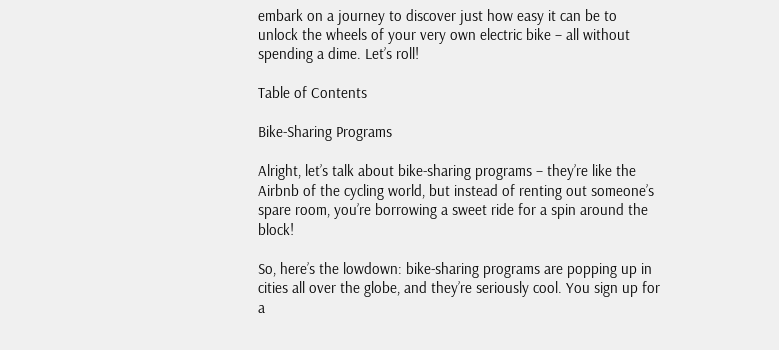embark on a journey to discover just how easy it can be to unlock the wheels of your very own electric bike – all without spending a dime. Let’s roll!

Table of Contents

Bike-Sharing Programs

Alright, let’s talk about bike-sharing programs – they’re like the Airbnb of the cycling world, but instead of renting out someone’s spare room, you’re borrowing a sweet ride for a spin around the block!

So, here’s the lowdown: bike-sharing programs are popping up in cities all over the globe, and they’re seriously cool. You sign up for a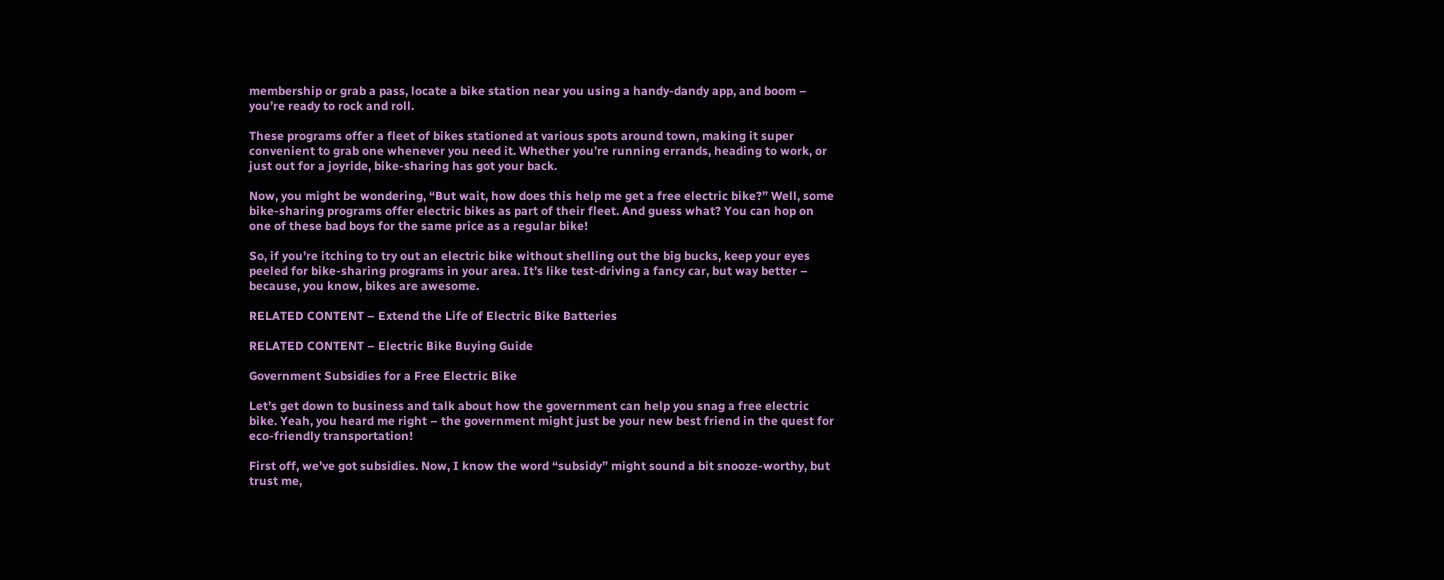membership or grab a pass, locate a bike station near you using a handy-dandy app, and boom – you’re ready to rock and roll.

These programs offer a fleet of bikes stationed at various spots around town, making it super convenient to grab one whenever you need it. Whether you’re running errands, heading to work, or just out for a joyride, bike-sharing has got your back.

Now, you might be wondering, “But wait, how does this help me get a free electric bike?” Well, some bike-sharing programs offer electric bikes as part of their fleet. And guess what? You can hop on one of these bad boys for the same price as a regular bike!

So, if you’re itching to try out an electric bike without shelling out the big bucks, keep your eyes peeled for bike-sharing programs in your area. It’s like test-driving a fancy car, but way better – because, you know, bikes are awesome.

RELATED CONTENT – Extend the Life of Electric Bike Batteries

RELATED CONTENT – Electric Bike Buying Guide

Government Subsidies for a Free Electric Bike

Let’s get down to business and talk about how the government can help you snag a free electric bike. Yeah, you heard me right – the government might just be your new best friend in the quest for eco-friendly transportation!

First off, we’ve got subsidies. Now, I know the word “subsidy” might sound a bit snooze-worthy, but trust me,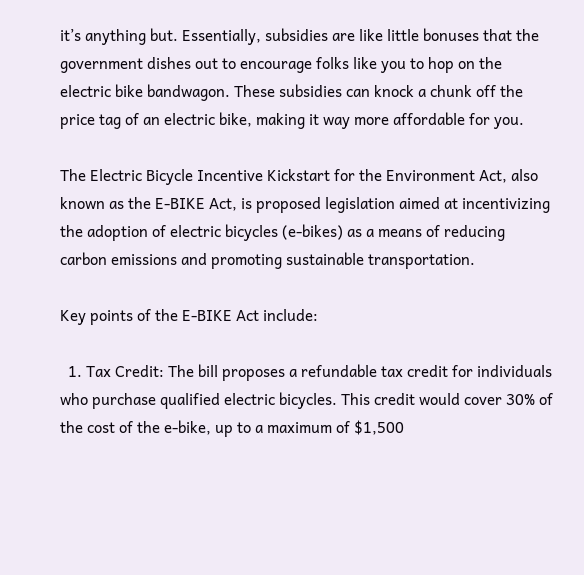it’s anything but. Essentially, subsidies are like little bonuses that the government dishes out to encourage folks like you to hop on the electric bike bandwagon. These subsidies can knock a chunk off the price tag of an electric bike, making it way more affordable for you.

The Electric Bicycle Incentive Kickstart for the Environment Act, also known as the E-BIKE Act, is proposed legislation aimed at incentivizing the adoption of electric bicycles (e-bikes) as a means of reducing carbon emissions and promoting sustainable transportation.

Key points of the E-BIKE Act include:

  1. Tax Credit: The bill proposes a refundable tax credit for individuals who purchase qualified electric bicycles. This credit would cover 30% of the cost of the e-bike, up to a maximum of $1,500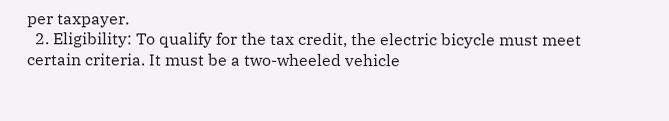per taxpayer.
  2. Eligibility: To qualify for the tax credit, the electric bicycle must meet certain criteria. It must be a two-wheeled vehicle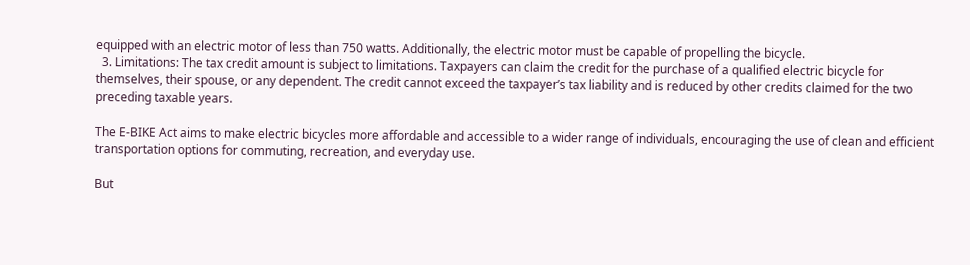equipped with an electric motor of less than 750 watts. Additionally, the electric motor must be capable of propelling the bicycle.
  3. Limitations: The tax credit amount is subject to limitations. Taxpayers can claim the credit for the purchase of a qualified electric bicycle for themselves, their spouse, or any dependent. The credit cannot exceed the taxpayer’s tax liability and is reduced by other credits claimed for the two preceding taxable years.

The E-BIKE Act aims to make electric bicycles more affordable and accessible to a wider range of individuals, encouraging the use of clean and efficient transportation options for commuting, recreation, and everyday use.

But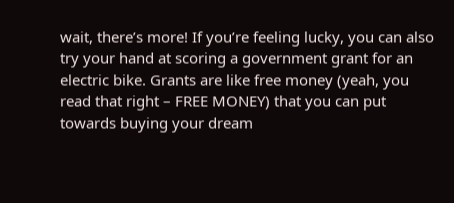wait, there’s more! If you’re feeling lucky, you can also try your hand at scoring a government grant for an electric bike. Grants are like free money (yeah, you read that right – FREE MONEY) that you can put towards buying your dream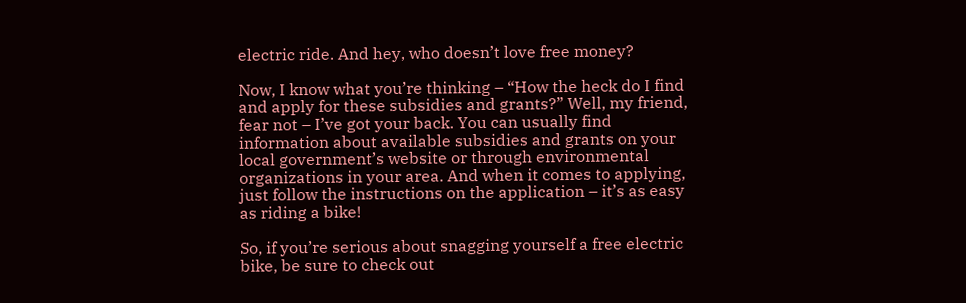electric ride. And hey, who doesn’t love free money?

Now, I know what you’re thinking – “How the heck do I find and apply for these subsidies and grants?” Well, my friend, fear not – I’ve got your back. You can usually find information about available subsidies and grants on your local government’s website or through environmental organizations in your area. And when it comes to applying, just follow the instructions on the application – it’s as easy as riding a bike!

So, if you’re serious about snagging yourself a free electric bike, be sure to check out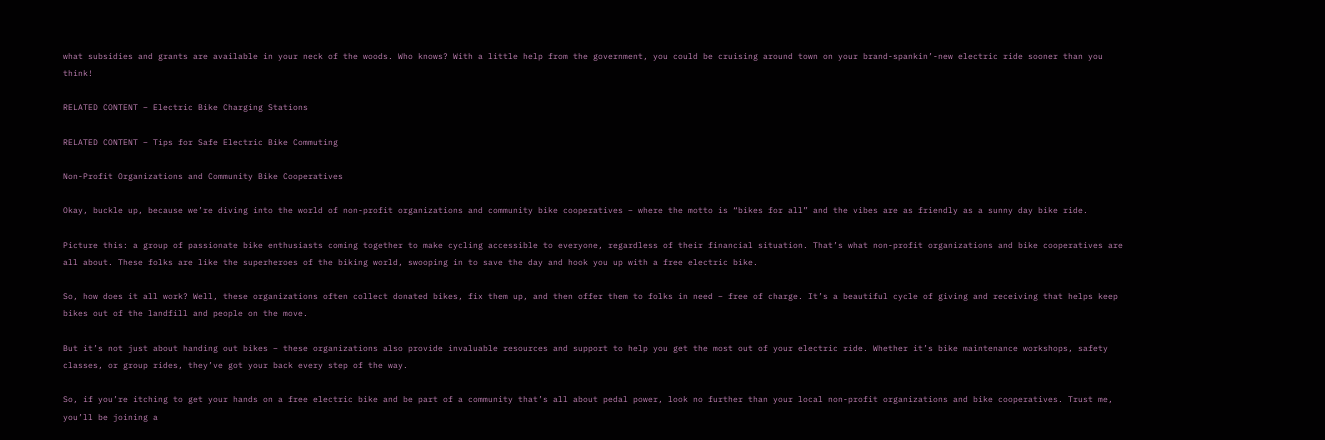what subsidies and grants are available in your neck of the woods. Who knows? With a little help from the government, you could be cruising around town on your brand-spankin’-new electric ride sooner than you think!

RELATED CONTENT – Electric Bike Charging Stations

RELATED CONTENT – Tips for Safe Electric Bike Commuting

Non-Profit Organizations and Community Bike Cooperatives

Okay, buckle up, because we’re diving into the world of non-profit organizations and community bike cooperatives – where the motto is “bikes for all” and the vibes are as friendly as a sunny day bike ride.

Picture this: a group of passionate bike enthusiasts coming together to make cycling accessible to everyone, regardless of their financial situation. That’s what non-profit organizations and bike cooperatives are all about. These folks are like the superheroes of the biking world, swooping in to save the day and hook you up with a free electric bike.

So, how does it all work? Well, these organizations often collect donated bikes, fix them up, and then offer them to folks in need – free of charge. It’s a beautiful cycle of giving and receiving that helps keep bikes out of the landfill and people on the move.

But it’s not just about handing out bikes – these organizations also provide invaluable resources and support to help you get the most out of your electric ride. Whether it’s bike maintenance workshops, safety classes, or group rides, they’ve got your back every step of the way.

So, if you’re itching to get your hands on a free electric bike and be part of a community that’s all about pedal power, look no further than your local non-profit organizations and bike cooperatives. Trust me, you’ll be joining a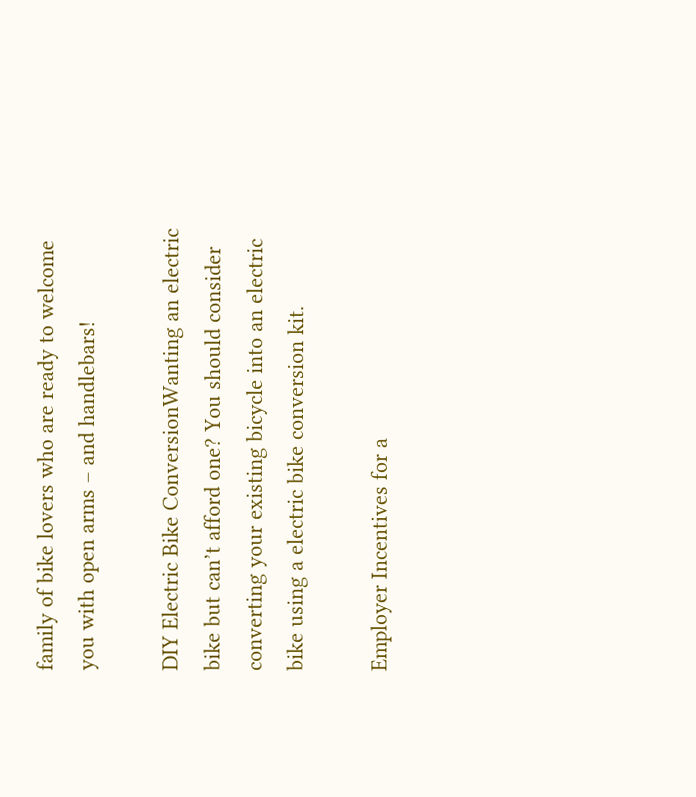family of bike lovers who are ready to welcome you with open arms – and handlebars!

DIY Electric Bike ConversionWanting an electric bike but can’t afford one? You should consider converting your existing bicycle into an electric bike using a electric bike conversion kit.

Employer Incentives for a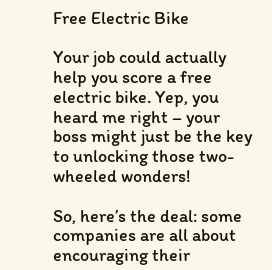Free Electric Bike

Your job could actually help you score a free electric bike. Yep, you heard me right – your boss might just be the key to unlocking those two-wheeled wonders!

So, here’s the deal: some companies are all about encouraging their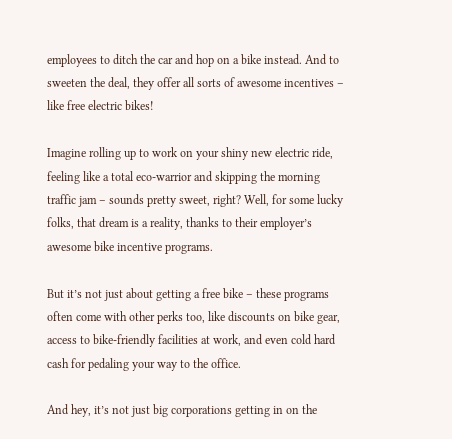employees to ditch the car and hop on a bike instead. And to sweeten the deal, they offer all sorts of awesome incentives – like free electric bikes!

Imagine rolling up to work on your shiny new electric ride, feeling like a total eco-warrior and skipping the morning traffic jam – sounds pretty sweet, right? Well, for some lucky folks, that dream is a reality, thanks to their employer’s awesome bike incentive programs.

But it’s not just about getting a free bike – these programs often come with other perks too, like discounts on bike gear, access to bike-friendly facilities at work, and even cold hard cash for pedaling your way to the office.

And hey, it’s not just big corporations getting in on the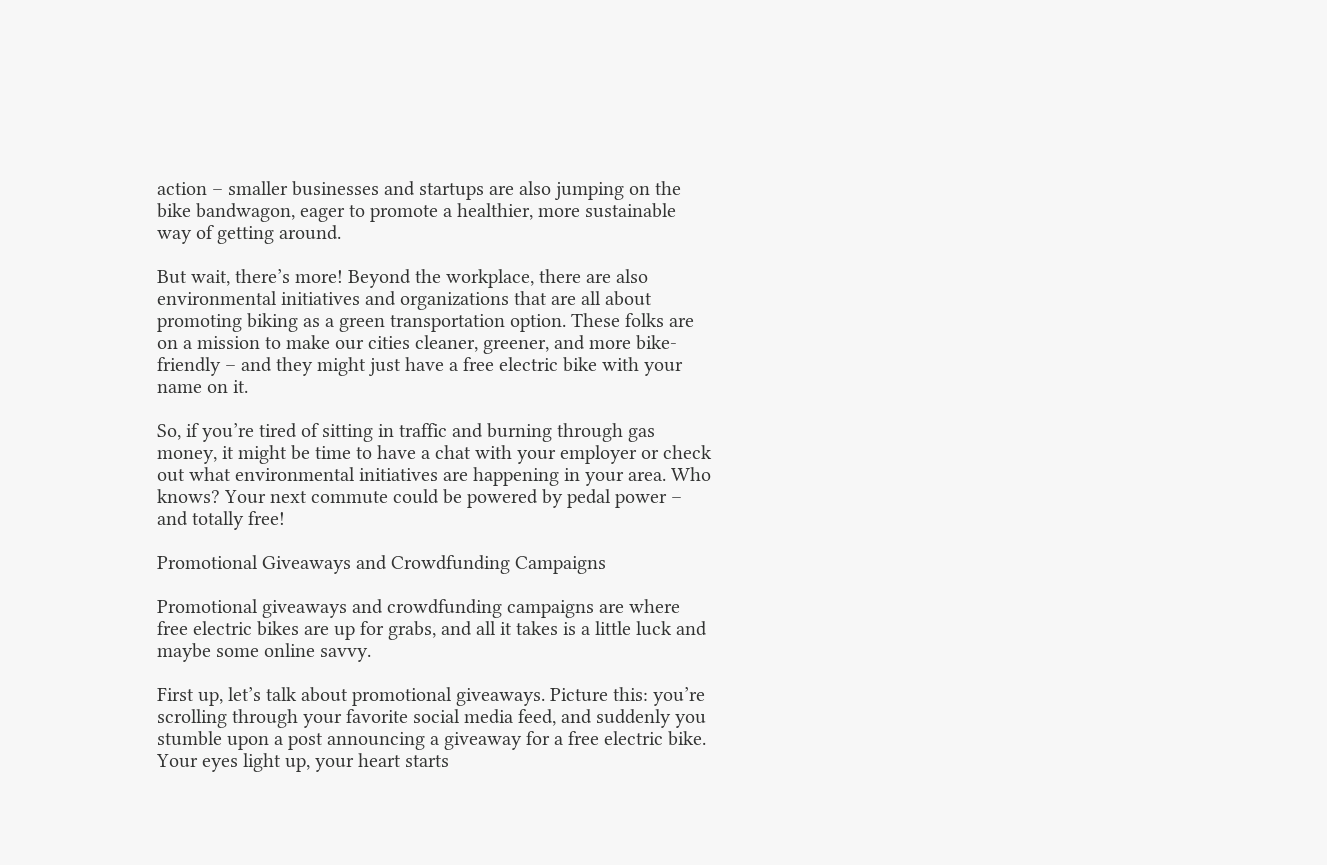action – smaller businesses and startups are also jumping on the bike bandwagon, eager to promote a healthier, more sustainable way of getting around.

But wait, there’s more! Beyond the workplace, there are also environmental initiatives and organizations that are all about promoting biking as a green transportation option. These folks are on a mission to make our cities cleaner, greener, and more bike-friendly – and they might just have a free electric bike with your name on it.

So, if you’re tired of sitting in traffic and burning through gas money, it might be time to have a chat with your employer or check out what environmental initiatives are happening in your area. Who knows? Your next commute could be powered by pedal power – and totally free!

Promotional Giveaways and Crowdfunding Campaigns

Promotional giveaways and crowdfunding campaigns are where free electric bikes are up for grabs, and all it takes is a little luck and maybe some online savvy.

First up, let’s talk about promotional giveaways. Picture this: you’re scrolling through your favorite social media feed, and suddenly you stumble upon a post announcing a giveaway for a free electric bike. Your eyes light up, your heart starts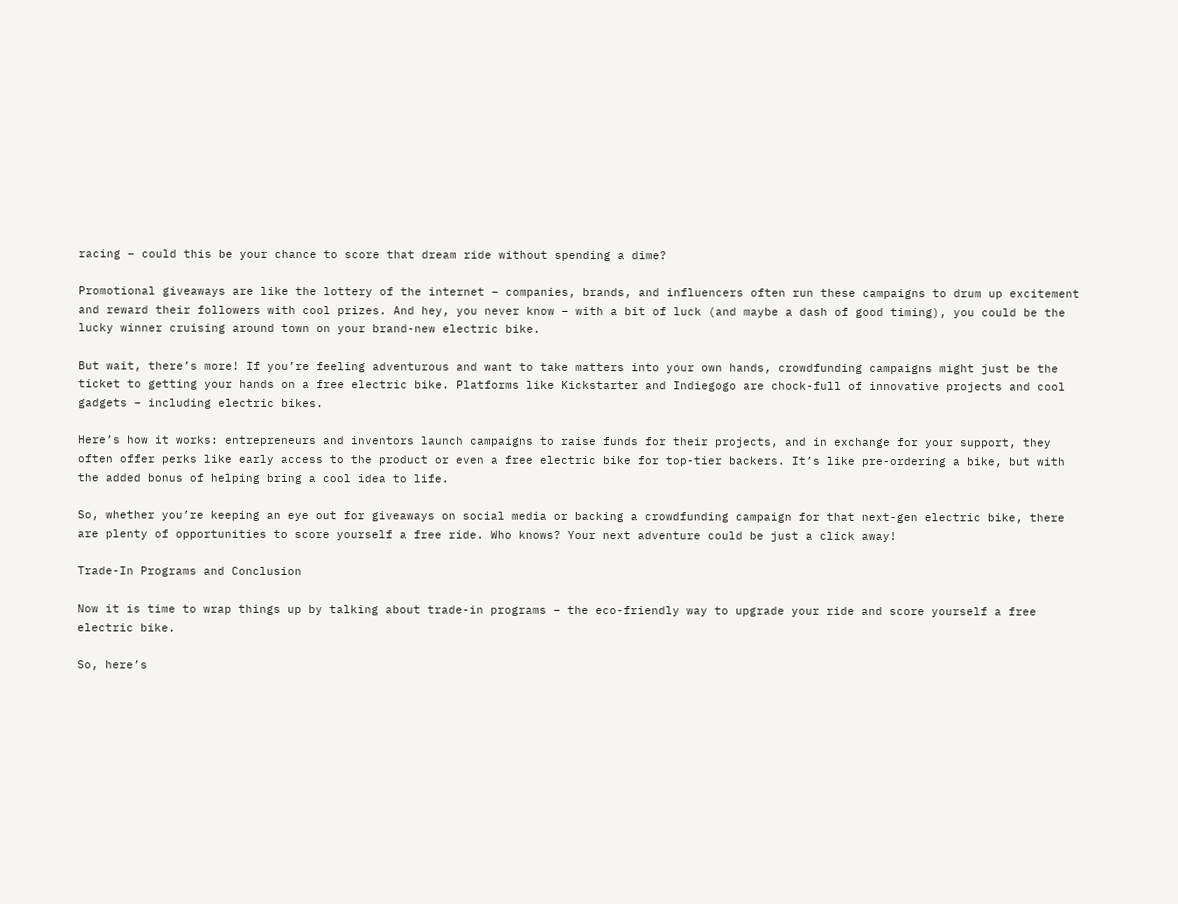racing – could this be your chance to score that dream ride without spending a dime?

Promotional giveaways are like the lottery of the internet – companies, brands, and influencers often run these campaigns to drum up excitement and reward their followers with cool prizes. And hey, you never know – with a bit of luck (and maybe a dash of good timing), you could be the lucky winner cruising around town on your brand-new electric bike.

But wait, there’s more! If you’re feeling adventurous and want to take matters into your own hands, crowdfunding campaigns might just be the ticket to getting your hands on a free electric bike. Platforms like Kickstarter and Indiegogo are chock-full of innovative projects and cool gadgets – including electric bikes.

Here’s how it works: entrepreneurs and inventors launch campaigns to raise funds for their projects, and in exchange for your support, they often offer perks like early access to the product or even a free electric bike for top-tier backers. It’s like pre-ordering a bike, but with the added bonus of helping bring a cool idea to life.

So, whether you’re keeping an eye out for giveaways on social media or backing a crowdfunding campaign for that next-gen electric bike, there are plenty of opportunities to score yourself a free ride. Who knows? Your next adventure could be just a click away!

Trade-In Programs and Conclusion

Now it is time to wrap things up by talking about trade-in programs – the eco-friendly way to upgrade your ride and score yourself a free electric bike.

So, here’s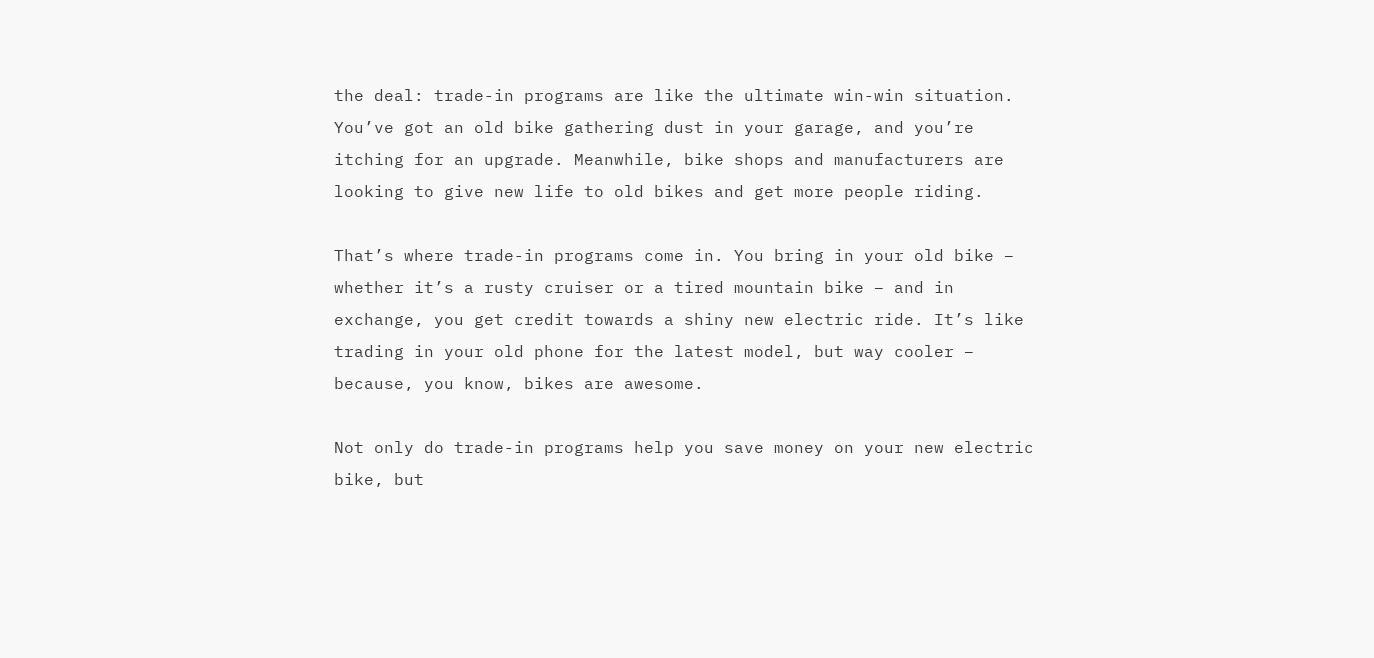the deal: trade-in programs are like the ultimate win-win situation. You’ve got an old bike gathering dust in your garage, and you’re itching for an upgrade. Meanwhile, bike shops and manufacturers are looking to give new life to old bikes and get more people riding.

That’s where trade-in programs come in. You bring in your old bike – whether it’s a rusty cruiser or a tired mountain bike – and in exchange, you get credit towards a shiny new electric ride. It’s like trading in your old phone for the latest model, but way cooler – because, you know, bikes are awesome.

Not only do trade-in programs help you save money on your new electric bike, but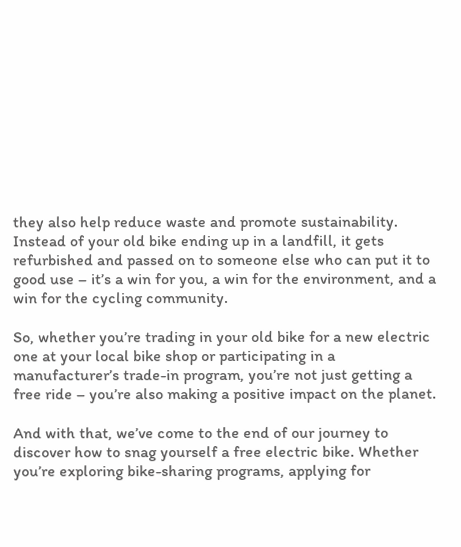they also help reduce waste and promote sustainability. Instead of your old bike ending up in a landfill, it gets refurbished and passed on to someone else who can put it to good use – it’s a win for you, a win for the environment, and a win for the cycling community.

So, whether you’re trading in your old bike for a new electric one at your local bike shop or participating in a manufacturer’s trade-in program, you’re not just getting a free ride – you’re also making a positive impact on the planet.

And with that, we’ve come to the end of our journey to discover how to snag yourself a free electric bike. Whether you’re exploring bike-sharing programs, applying for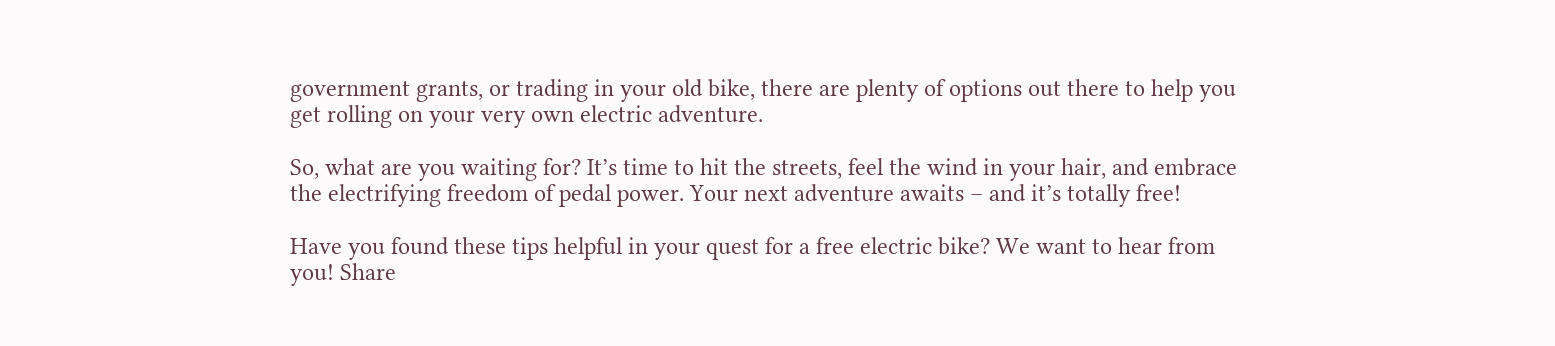government grants, or trading in your old bike, there are plenty of options out there to help you get rolling on your very own electric adventure.

So, what are you waiting for? It’s time to hit the streets, feel the wind in your hair, and embrace the electrifying freedom of pedal power. Your next adventure awaits – and it’s totally free!

Have you found these tips helpful in your quest for a free electric bike? We want to hear from you! Share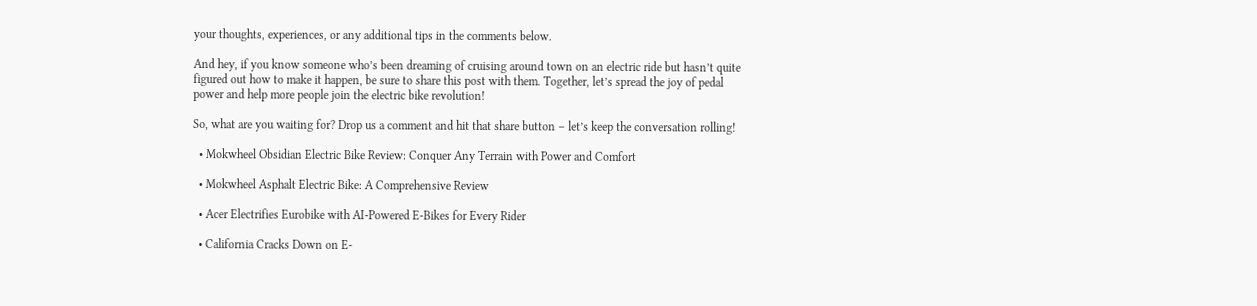your thoughts, experiences, or any additional tips in the comments below.

And hey, if you know someone who’s been dreaming of cruising around town on an electric ride but hasn’t quite figured out how to make it happen, be sure to share this post with them. Together, let’s spread the joy of pedal power and help more people join the electric bike revolution!

So, what are you waiting for? Drop us a comment and hit that share button – let’s keep the conversation rolling!

  • Mokwheel Obsidian Electric Bike Review: Conquer Any Terrain with Power and Comfort

  • Mokwheel Asphalt Electric Bike: A Comprehensive Review

  • Acer Electrifies Eurobike with AI-Powered E-Bikes for Every Rider

  • California Cracks Down on E-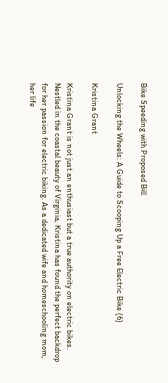Bike Speeding with Proposed Bill

Unlocking the Wheels: A Guide to Scooping Up a Free Electric Bike (6)

Kristina Grant

Kristina Grant is not just an enthusiast but a true authority on electric bikes. Nestled in the coastal beauty of Virginia, Kristina has found the perfect backdrop for her passion for electric biking. As a dedicated wife and homeschooling mom, her life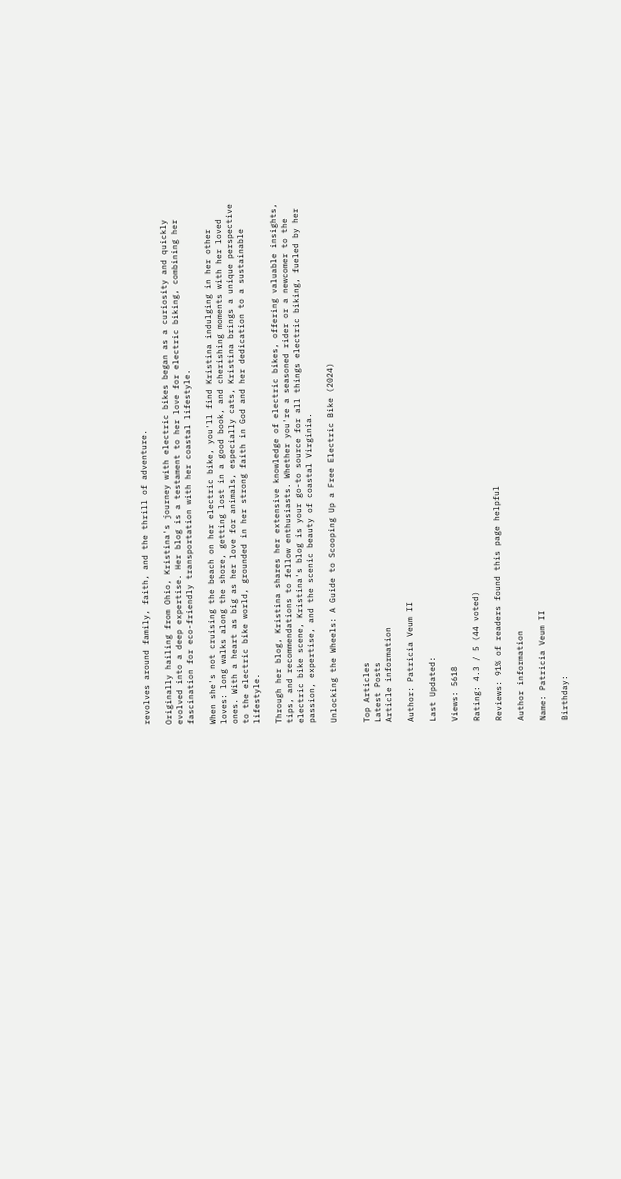revolves around family, faith, and the thrill of adventure.

Originally hailing from Ohio, Kristina's journey with electric bikes began as a curiosity and quickly evolved into a deep expertise. Her blog is a testament to her love for electric biking, combining her fascination for eco-friendly transportation with her coastal lifestyle.

When she's not cruising the beach on her electric bike, you'll find Kristina indulging in her other loves: long walks along the shore, getting lost in a good book, and cherishing moments with her loved ones. With a heart as big as her love for animals, especially cats, Kristina brings a unique perspective to the electric bike world, grounded in her strong faith in God and her dedication to a sustainable lifestyle.

Through her blog, Kristina shares her extensive knowledge of electric bikes, offering valuable insights, tips, and recommendations to fellow enthusiasts. Whether you're a seasoned rider or a newcomer to the electric bike scene, Kristina's blog is your go-to source for all things electric biking, fueled by her passion, expertise, and the scenic beauty of coastal Virginia.

Unlocking the Wheels: A Guide to Scooping Up a Free Electric Bike (2024)


Top Articles
Latest Posts
Article information

Author: Patricia Veum II

Last Updated:

Views: 5618

Rating: 4.3 / 5 (44 voted)

Reviews: 91% of readers found this page helpful

Author information

Name: Patricia Veum II

Birthday: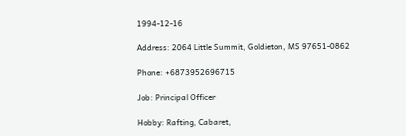1994-12-16

Address: 2064 Little Summit, Goldieton, MS 97651-0862

Phone: +6873952696715

Job: Principal Officer

Hobby: Rafting, Cabaret,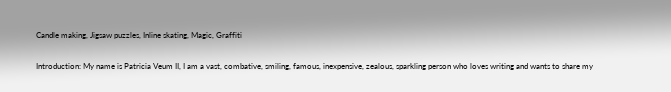Candle making, Jigsaw puzzles, Inline skating, Magic, Graffiti

Introduction: My name is Patricia Veum II, I am a vast, combative, smiling, famous, inexpensive, zealous, sparkling person who loves writing and wants to share my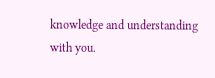knowledge and understanding with you.